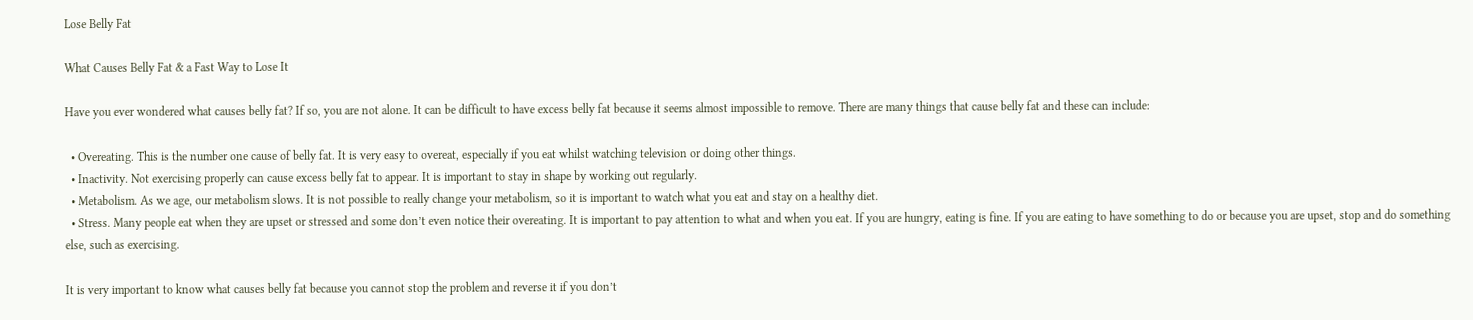Lose Belly Fat

What Causes Belly Fat & a Fast Way to Lose It

Have you ever wondered what causes belly fat? If so, you are not alone. It can be difficult to have excess belly fat because it seems almost impossible to remove. There are many things that cause belly fat and these can include:

  • Overeating. This is the number one cause of belly fat. It is very easy to overeat, especially if you eat whilst watching television or doing other things.
  • Inactivity. Not exercising properly can cause excess belly fat to appear. It is important to stay in shape by working out regularly.
  • Metabolism. As we age, our metabolism slows. It is not possible to really change your metabolism, so it is important to watch what you eat and stay on a healthy diet.
  • Stress. Many people eat when they are upset or stressed and some don’t even notice their overeating. It is important to pay attention to what and when you eat. If you are hungry, eating is fine. If you are eating to have something to do or because you are upset, stop and do something else, such as exercising.

It is very important to know what causes belly fat because you cannot stop the problem and reverse it if you don’t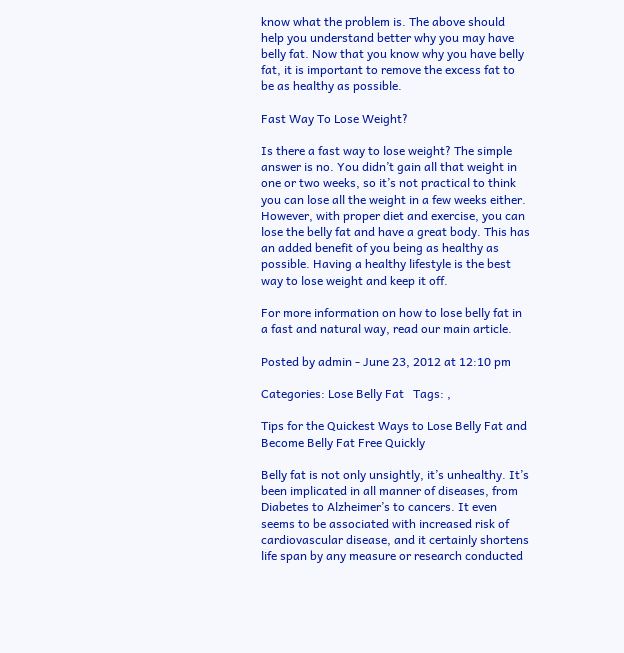know what the problem is. The above should help you understand better why you may have belly fat. Now that you know why you have belly fat, it is important to remove the excess fat to be as healthy as possible.

Fast Way To Lose Weight?

Is there a fast way to lose weight? The simple answer is no. You didn’t gain all that weight in one or two weeks, so it’s not practical to think you can lose all the weight in a few weeks either. However, with proper diet and exercise, you can lose the belly fat and have a great body. This has an added benefit of you being as healthy as possible. Having a healthy lifestyle is the best way to lose weight and keep it off.

For more information on how to lose belly fat in a fast and natural way, read our main article.

Posted by admin - June 23, 2012 at 12:10 pm

Categories: Lose Belly Fat   Tags: ,

Tips for the Quickest Ways to Lose Belly Fat and Become Belly Fat Free Quickly

Belly fat is not only unsightly, it’s unhealthy. It’s been implicated in all manner of diseases, from Diabetes to Alzheimer’s to cancers. It even seems to be associated with increased risk of cardiovascular disease, and it certainly shortens life span by any measure or research conducted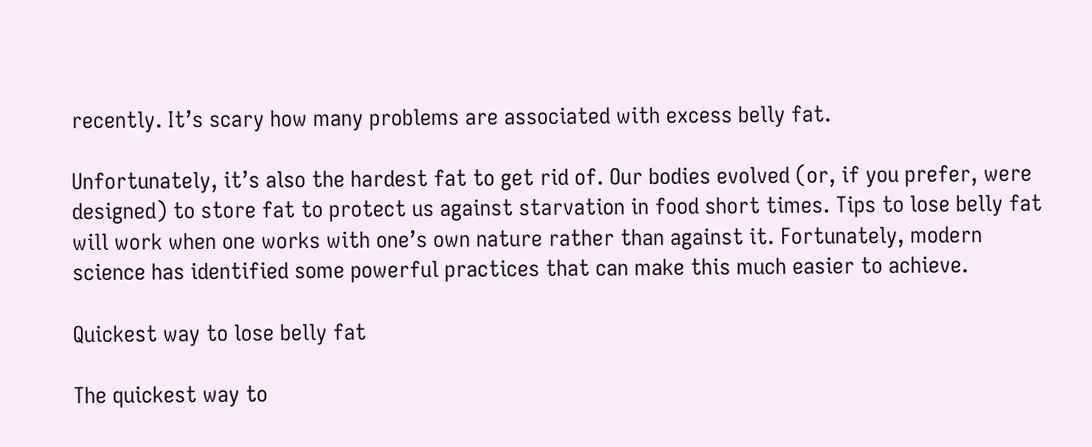recently. It’s scary how many problems are associated with excess belly fat.

Unfortunately, it’s also the hardest fat to get rid of. Our bodies evolved (or, if you prefer, were designed) to store fat to protect us against starvation in food short times. Tips to lose belly fat will work when one works with one’s own nature rather than against it. Fortunately, modern science has identified some powerful practices that can make this much easier to achieve.

Quickest way to lose belly fat

The quickest way to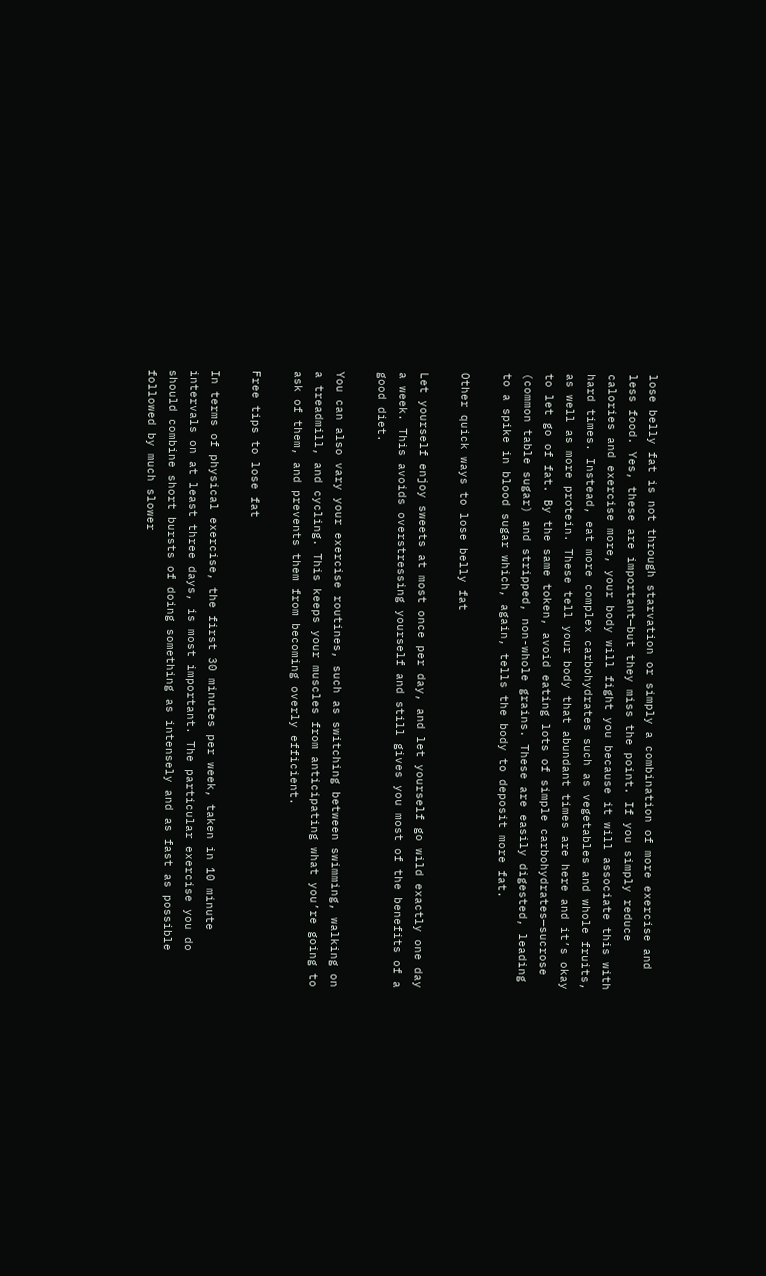lose belly fat is not through starvation or simply a combination of more exercise and less food. Yes, these are important—but they miss the point. If you simply reduce calories and exercise more, your body will fight you because it will associate this with hard times. Instead, eat more complex carbohydrates such as vegetables and whole fruits, as well as more protein. These tell your body that abundant times are here and it’s okay to let go of fat. By the same token, avoid eating lots of simple carbohydrates—sucrose (common table sugar) and stripped, non-whole grains. These are easily digested, leading to a spike in blood sugar which, again, tells the body to deposit more fat.

Other quick ways to lose belly fat

Let yourself enjoy sweets at most once per day, and let yourself go wild exactly one day a week. This avoids overstressing yourself and still gives you most of the benefits of a good diet.

You can also vary your exercise routines, such as switching between swimming, walking on a treadmill, and cycling. This keeps your muscles from anticipating what you’re going to ask of them, and prevents them from becoming overly efficient.

Free tips to lose fat

In terms of physical exercise, the first 30 minutes per week, taken in 10 minute intervals on at least three days, is most important. The particular exercise you do should combine short bursts of doing something as intensely and as fast as possible followed by much slower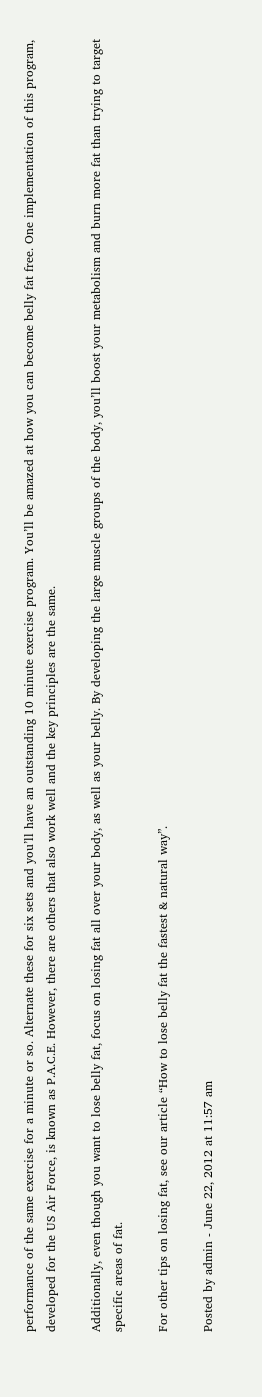performance of the same exercise for a minute or so. Alternate these for six sets and you’ll have an outstanding 10 minute exercise program. You’ll be amazed at how you can become belly fat free. One implementation of this program, developed for the US Air Force, is known as P.A.C.E. However, there are others that also work well and the key principles are the same.

Additionally, even though you want to lose belly fat, focus on losing fat all over your body, as well as your belly. By developing the large muscle groups of the body, you’ll boost your metabolism and burn more fat than trying to target specific areas of fat.

For other tips on losing fat, see our article “How to lose belly fat the fastest & natural way”.

Posted by admin - June 22, 2012 at 11:57 am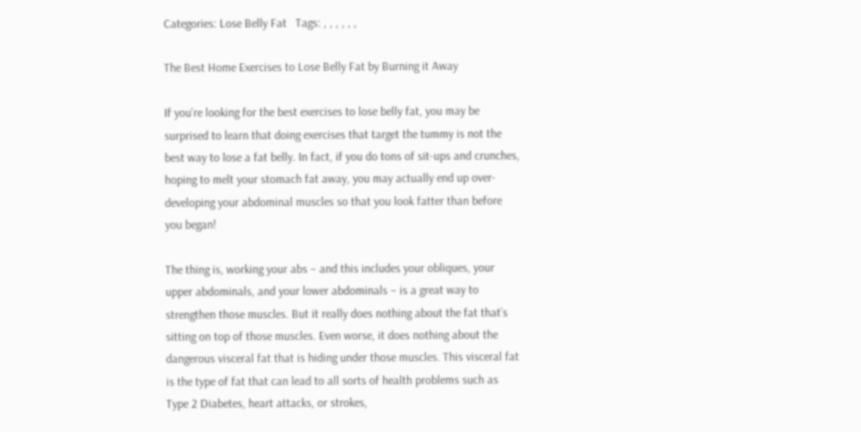Categories: Lose Belly Fat   Tags: , , , , , ,

The Best Home Exercises to Lose Belly Fat by Burning it Away

If you’re looking for the best exercises to lose belly fat, you may be surprised to learn that doing exercises that target the tummy is not the best way to lose a fat belly. In fact, if you do tons of sit-ups and crunches, hoping to melt your stomach fat away, you may actually end up over-developing your abdominal muscles so that you look fatter than before you began!

The thing is, working your abs – and this includes your obliques, your upper abdominals, and your lower abdominals – is a great way to strengthen those muscles. But it really does nothing about the fat that’s sitting on top of those muscles. Even worse, it does nothing about the dangerous visceral fat that is hiding under those muscles. This visceral fat is the type of fat that can lead to all sorts of health problems such as Type 2 Diabetes, heart attacks, or strokes,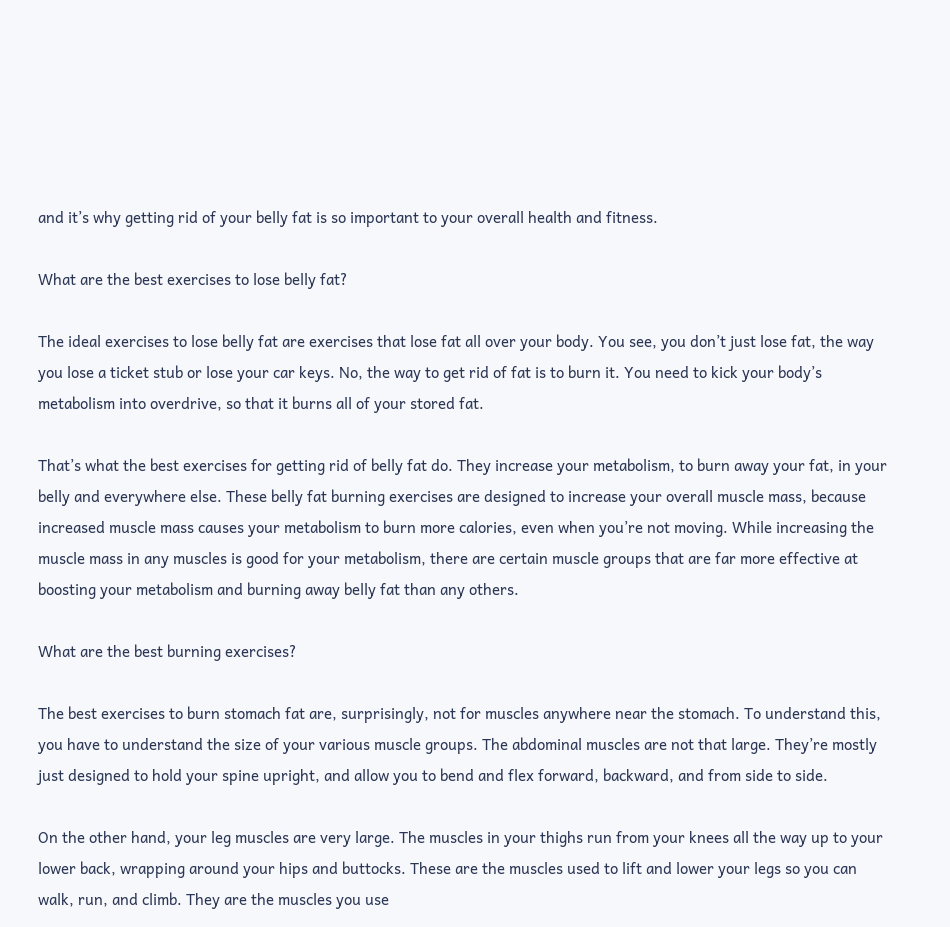and it’s why getting rid of your belly fat is so important to your overall health and fitness.

What are the best exercises to lose belly fat?

The ideal exercises to lose belly fat are exercises that lose fat all over your body. You see, you don’t just lose fat, the way you lose a ticket stub or lose your car keys. No, the way to get rid of fat is to burn it. You need to kick your body’s metabolism into overdrive, so that it burns all of your stored fat.

That’s what the best exercises for getting rid of belly fat do. They increase your metabolism, to burn away your fat, in your belly and everywhere else. These belly fat burning exercises are designed to increase your overall muscle mass, because increased muscle mass causes your metabolism to burn more calories, even when you’re not moving. While increasing the muscle mass in any muscles is good for your metabolism, there are certain muscle groups that are far more effective at boosting your metabolism and burning away belly fat than any others.

What are the best burning exercises?

The best exercises to burn stomach fat are, surprisingly, not for muscles anywhere near the stomach. To understand this, you have to understand the size of your various muscle groups. The abdominal muscles are not that large. They’re mostly just designed to hold your spine upright, and allow you to bend and flex forward, backward, and from side to side.

On the other hand, your leg muscles are very large. The muscles in your thighs run from your knees all the way up to your lower back, wrapping around your hips and buttocks. These are the muscles used to lift and lower your legs so you can walk, run, and climb. They are the muscles you use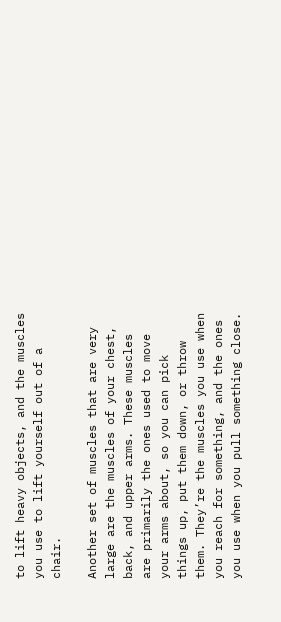to lift heavy objects, and the muscles you use to lift yourself out of a chair.

Another set of muscles that are very large are the muscles of your chest, back, and upper arms. These muscles are primarily the ones used to move your arms about, so you can pick things up, put them down, or throw them. They’re the muscles you use when you reach for something, and the ones you use when you pull something close.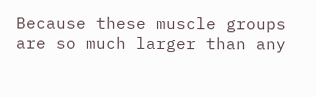Because these muscle groups are so much larger than any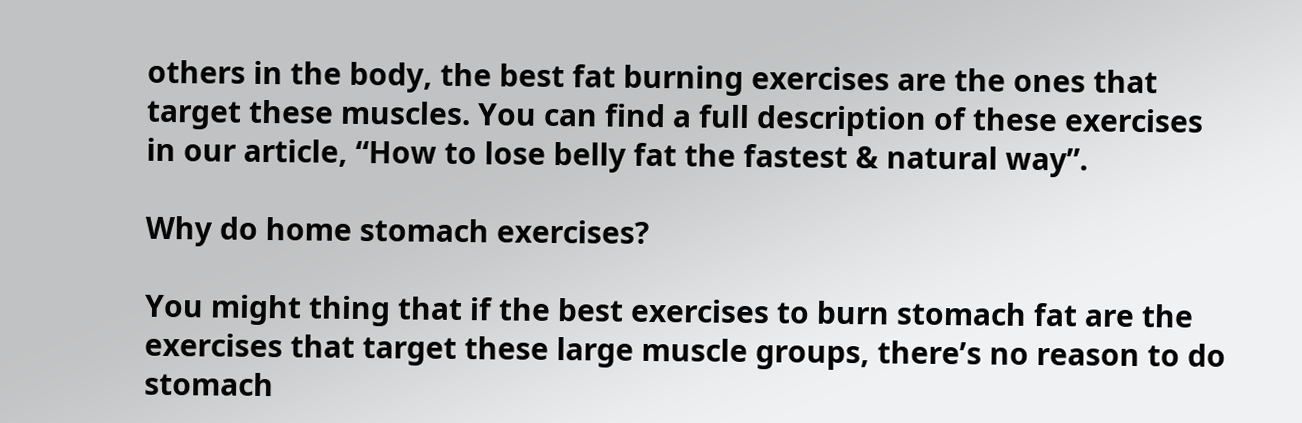others in the body, the best fat burning exercises are the ones that target these muscles. You can find a full description of these exercises in our article, “How to lose belly fat the fastest & natural way”.

Why do home stomach exercises?

You might thing that if the best exercises to burn stomach fat are the exercises that target these large muscle groups, there’s no reason to do stomach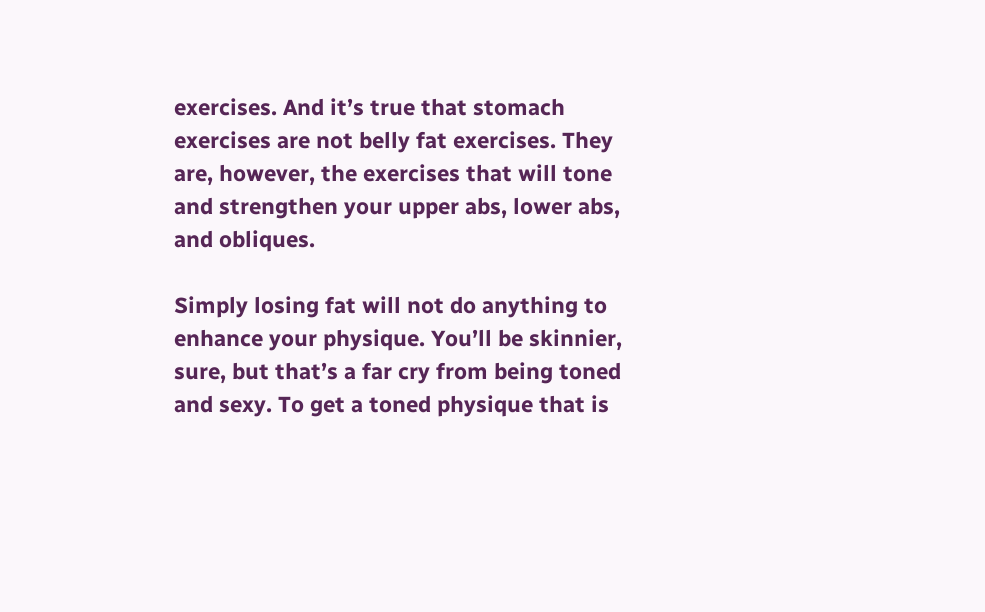exercises. And it’s true that stomach exercises are not belly fat exercises. They are, however, the exercises that will tone and strengthen your upper abs, lower abs, and obliques.

Simply losing fat will not do anything to enhance your physique. You’ll be skinnier, sure, but that’s a far cry from being toned and sexy. To get a toned physique that is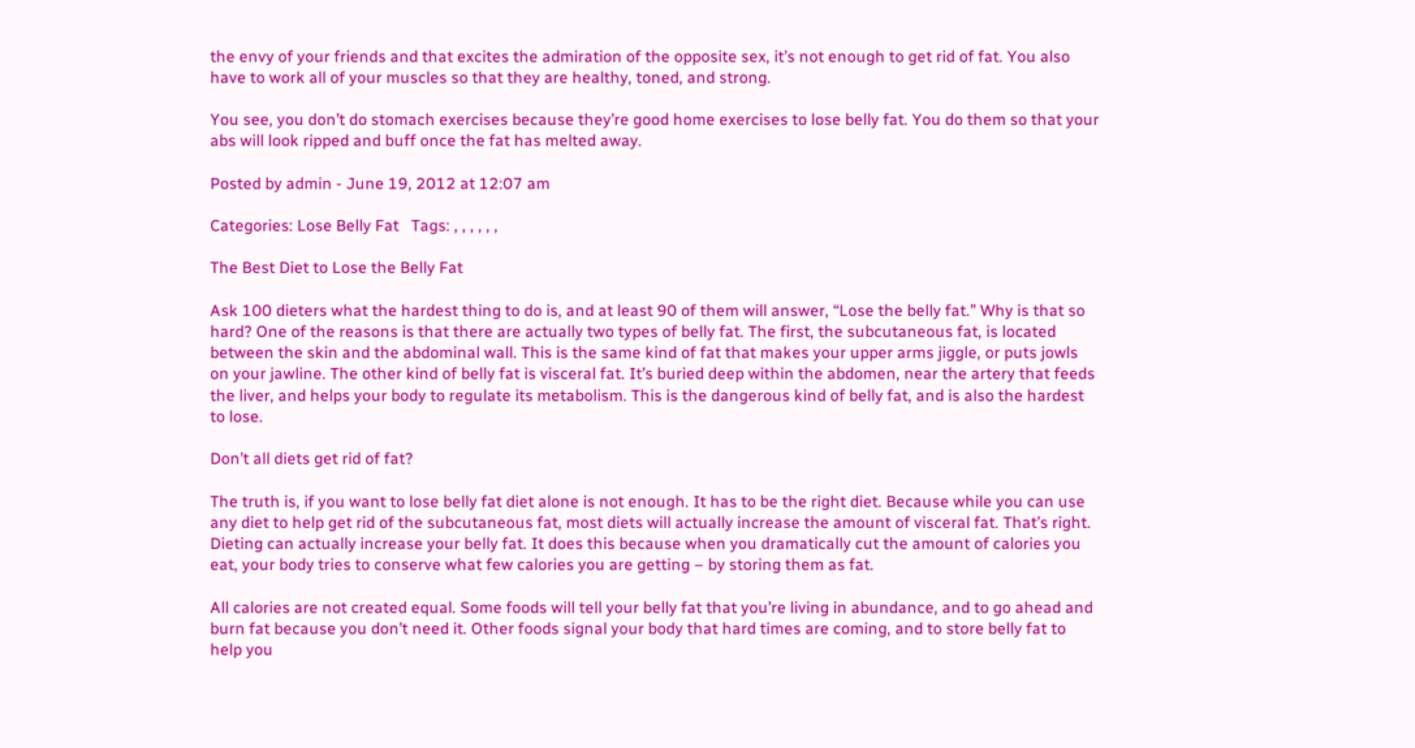the envy of your friends and that excites the admiration of the opposite sex, it’s not enough to get rid of fat. You also have to work all of your muscles so that they are healthy, toned, and strong.

You see, you don’t do stomach exercises because they’re good home exercises to lose belly fat. You do them so that your abs will look ripped and buff once the fat has melted away.

Posted by admin - June 19, 2012 at 12:07 am

Categories: Lose Belly Fat   Tags: , , , , , ,

The Best Diet to Lose the Belly Fat

Ask 100 dieters what the hardest thing to do is, and at least 90 of them will answer, “Lose the belly fat.” Why is that so hard? One of the reasons is that there are actually two types of belly fat. The first, the subcutaneous fat, is located between the skin and the abdominal wall. This is the same kind of fat that makes your upper arms jiggle, or puts jowls on your jawline. The other kind of belly fat is visceral fat. It’s buried deep within the abdomen, near the artery that feeds the liver, and helps your body to regulate its metabolism. This is the dangerous kind of belly fat, and is also the hardest to lose.

Don’t all diets get rid of fat?

The truth is, if you want to lose belly fat diet alone is not enough. It has to be the right diet. Because while you can use any diet to help get rid of the subcutaneous fat, most diets will actually increase the amount of visceral fat. That’s right. Dieting can actually increase your belly fat. It does this because when you dramatically cut the amount of calories you eat, your body tries to conserve what few calories you are getting – by storing them as fat.

All calories are not created equal. Some foods will tell your belly fat that you’re living in abundance, and to go ahead and burn fat because you don’t need it. Other foods signal your body that hard times are coming, and to store belly fat to help you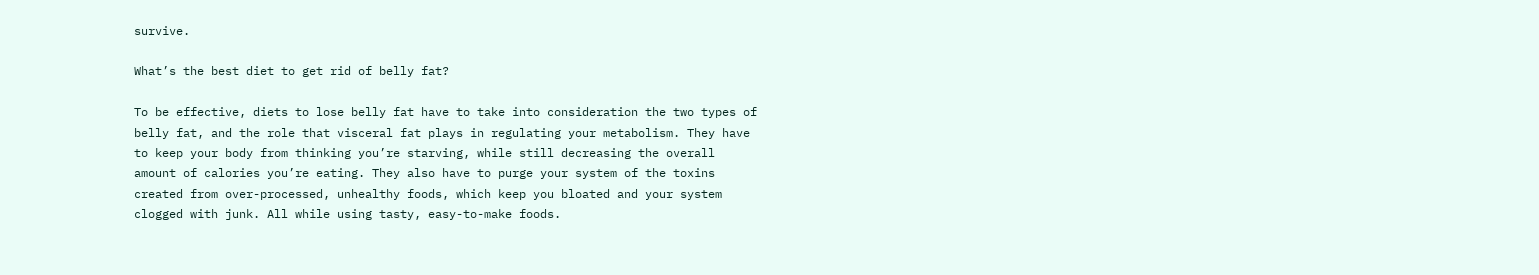survive.

What’s the best diet to get rid of belly fat?

To be effective, diets to lose belly fat have to take into consideration the two types of belly fat, and the role that visceral fat plays in regulating your metabolism. They have to keep your body from thinking you’re starving, while still decreasing the overall amount of calories you’re eating. They also have to purge your system of the toxins created from over-processed, unhealthy foods, which keep you bloated and your system clogged with junk. All while using tasty, easy-to-make foods.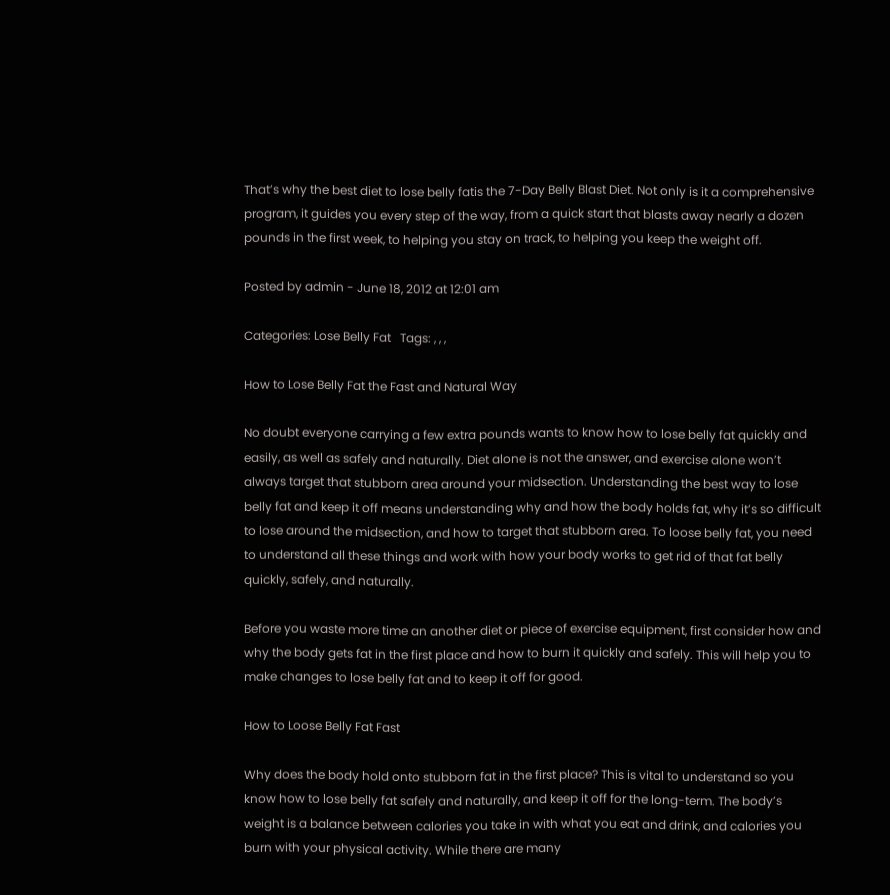That’s why the best diet to lose belly fatis the 7-Day Belly Blast Diet. Not only is it a comprehensive program, it guides you every step of the way, from a quick start that blasts away nearly a dozen pounds in the first week, to helping you stay on track, to helping you keep the weight off.

Posted by admin - June 18, 2012 at 12:01 am

Categories: Lose Belly Fat   Tags: , , ,

How to Lose Belly Fat the Fast and Natural Way

No doubt everyone carrying a few extra pounds wants to know how to lose belly fat quickly and easily, as well as safely and naturally. Diet alone is not the answer, and exercise alone won’t always target that stubborn area around your midsection. Understanding the best way to lose belly fat and keep it off means understanding why and how the body holds fat, why it’s so difficult to lose around the midsection, and how to target that stubborn area. To loose belly fat, you need to understand all these things and work with how your body works to get rid of that fat belly quickly, safely, and naturally.

Before you waste more time an another diet or piece of exercise equipment, first consider how and why the body gets fat in the first place and how to burn it quickly and safely. This will help you to make changes to lose belly fat and to keep it off for good.

How to Loose Belly Fat Fast

Why does the body hold onto stubborn fat in the first place? This is vital to understand so you know how to lose belly fat safely and naturally, and keep it off for the long-term. The body’s weight is a balance between calories you take in with what you eat and drink, and calories you burn with your physical activity. While there are many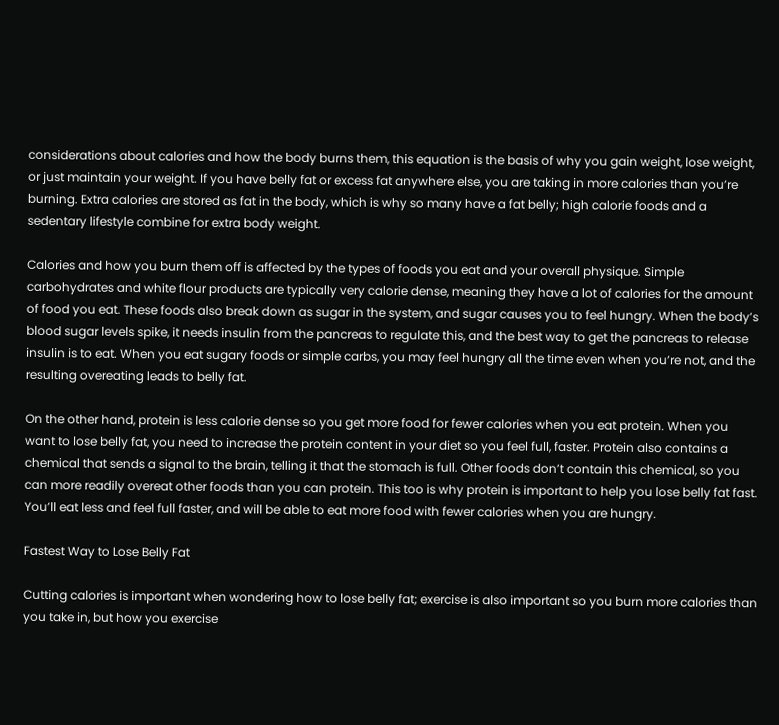considerations about calories and how the body burns them, this equation is the basis of why you gain weight, lose weight, or just maintain your weight. If you have belly fat or excess fat anywhere else, you are taking in more calories than you’re burning. Extra calories are stored as fat in the body, which is why so many have a fat belly; high calorie foods and a sedentary lifestyle combine for extra body weight.

Calories and how you burn them off is affected by the types of foods you eat and your overall physique. Simple carbohydrates and white flour products are typically very calorie dense, meaning they have a lot of calories for the amount of food you eat. These foods also break down as sugar in the system, and sugar causes you to feel hungry. When the body’s blood sugar levels spike, it needs insulin from the pancreas to regulate this, and the best way to get the pancreas to release insulin is to eat. When you eat sugary foods or simple carbs, you may feel hungry all the time even when you’re not, and the resulting overeating leads to belly fat.

On the other hand, protein is less calorie dense so you get more food for fewer calories when you eat protein. When you want to lose belly fat, you need to increase the protein content in your diet so you feel full, faster. Protein also contains a chemical that sends a signal to the brain, telling it that the stomach is full. Other foods don’t contain this chemical, so you can more readily overeat other foods than you can protein. This too is why protein is important to help you lose belly fat fast. You’ll eat less and feel full faster, and will be able to eat more food with fewer calories when you are hungry.

Fastest Way to Lose Belly Fat

Cutting calories is important when wondering how to lose belly fat; exercise is also important so you burn more calories than you take in, but how you exercise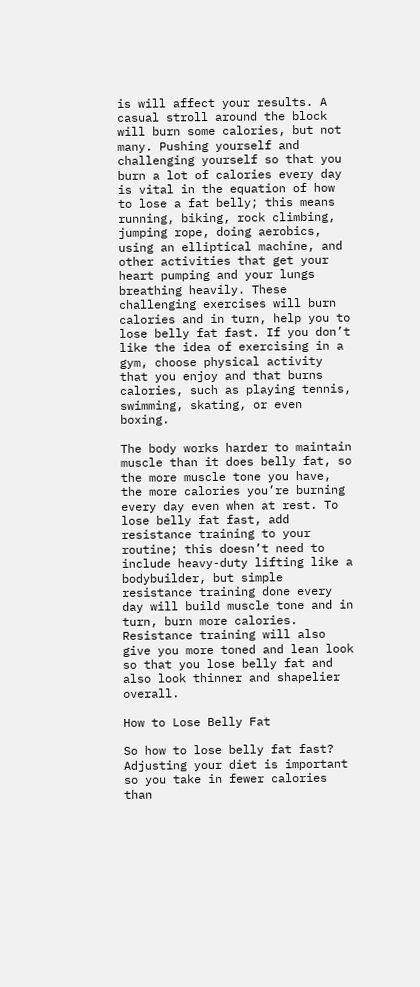is will affect your results. A casual stroll around the block will burn some calories, but not many. Pushing yourself and challenging yourself so that you burn a lot of calories every day is vital in the equation of how to lose a fat belly; this means running, biking, rock climbing, jumping rope, doing aerobics, using an elliptical machine, and other activities that get your heart pumping and your lungs breathing heavily. These challenging exercises will burn calories and in turn, help you to lose belly fat fast. If you don’t like the idea of exercising in a gym, choose physical activity that you enjoy and that burns calories, such as playing tennis, swimming, skating, or even boxing.

The body works harder to maintain muscle than it does belly fat, so the more muscle tone you have, the more calories you’re burning every day even when at rest. To lose belly fat fast, add resistance training to your routine; this doesn’t need to include heavy-duty lifting like a bodybuilder, but simple resistance training done every day will build muscle tone and in turn, burn more calories. Resistance training will also give you more toned and lean look so that you lose belly fat and also look thinner and shapelier overall.

How to Lose Belly Fat

So how to lose belly fat fast? Adjusting your diet is important so you take in fewer calories than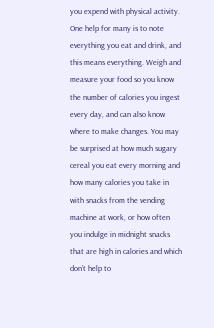you expend with physical activity. One help for many is to note everything you eat and drink, and this means everything. Weigh and measure your food so you know the number of calories you ingest every day, and can also know where to make changes. You may be surprised at how much sugary cereal you eat every morning and how many calories you take in with snacks from the vending machine at work, or how often you indulge in midnight snacks that are high in calories and which don’t help to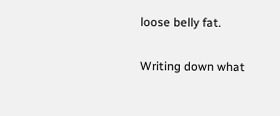loose belly fat.

Writing down what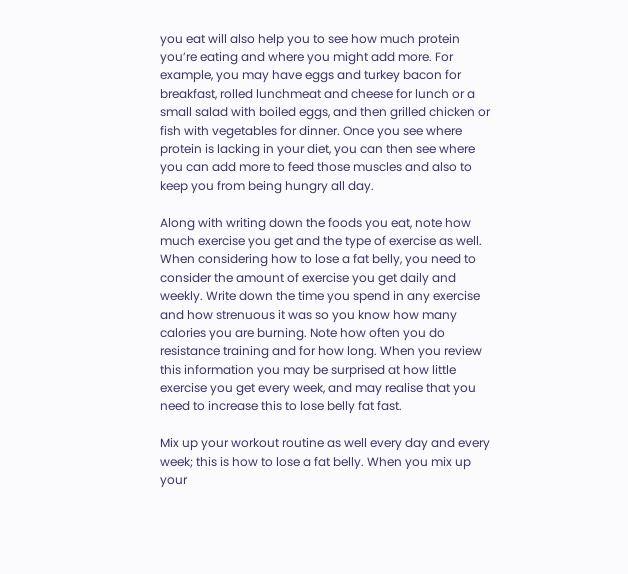you eat will also help you to see how much protein you’re eating and where you might add more. For example, you may have eggs and turkey bacon for breakfast, rolled lunchmeat and cheese for lunch or a small salad with boiled eggs, and then grilled chicken or fish with vegetables for dinner. Once you see where protein is lacking in your diet, you can then see where you can add more to feed those muscles and also to keep you from being hungry all day.

Along with writing down the foods you eat, note how much exercise you get and the type of exercise as well. When considering how to lose a fat belly, you need to consider the amount of exercise you get daily and weekly. Write down the time you spend in any exercise and how strenuous it was so you know how many calories you are burning. Note how often you do resistance training and for how long. When you review this information you may be surprised at how little exercise you get every week, and may realise that you need to increase this to lose belly fat fast.

Mix up your workout routine as well every day and every week; this is how to lose a fat belly. When you mix up your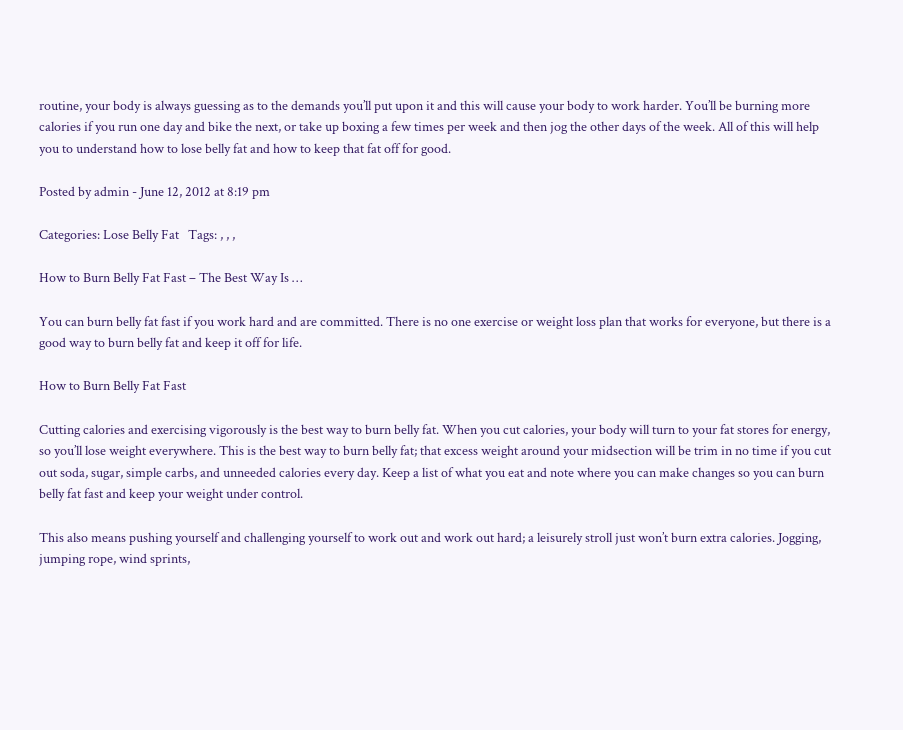routine, your body is always guessing as to the demands you’ll put upon it and this will cause your body to work harder. You’ll be burning more calories if you run one day and bike the next, or take up boxing a few times per week and then jog the other days of the week. All of this will help you to understand how to lose belly fat and how to keep that fat off for good.

Posted by admin - June 12, 2012 at 8:19 pm

Categories: Lose Belly Fat   Tags: , , ,

How to Burn Belly Fat Fast – The Best Way Is …

You can burn belly fat fast if you work hard and are committed. There is no one exercise or weight loss plan that works for everyone, but there is a good way to burn belly fat and keep it off for life.

How to Burn Belly Fat Fast

Cutting calories and exercising vigorously is the best way to burn belly fat. When you cut calories, your body will turn to your fat stores for energy, so you’ll lose weight everywhere. This is the best way to burn belly fat; that excess weight around your midsection will be trim in no time if you cut out soda, sugar, simple carbs, and unneeded calories every day. Keep a list of what you eat and note where you can make changes so you can burn belly fat fast and keep your weight under control.

This also means pushing yourself and challenging yourself to work out and work out hard; a leisurely stroll just won’t burn extra calories. Jogging, jumping rope, wind sprints,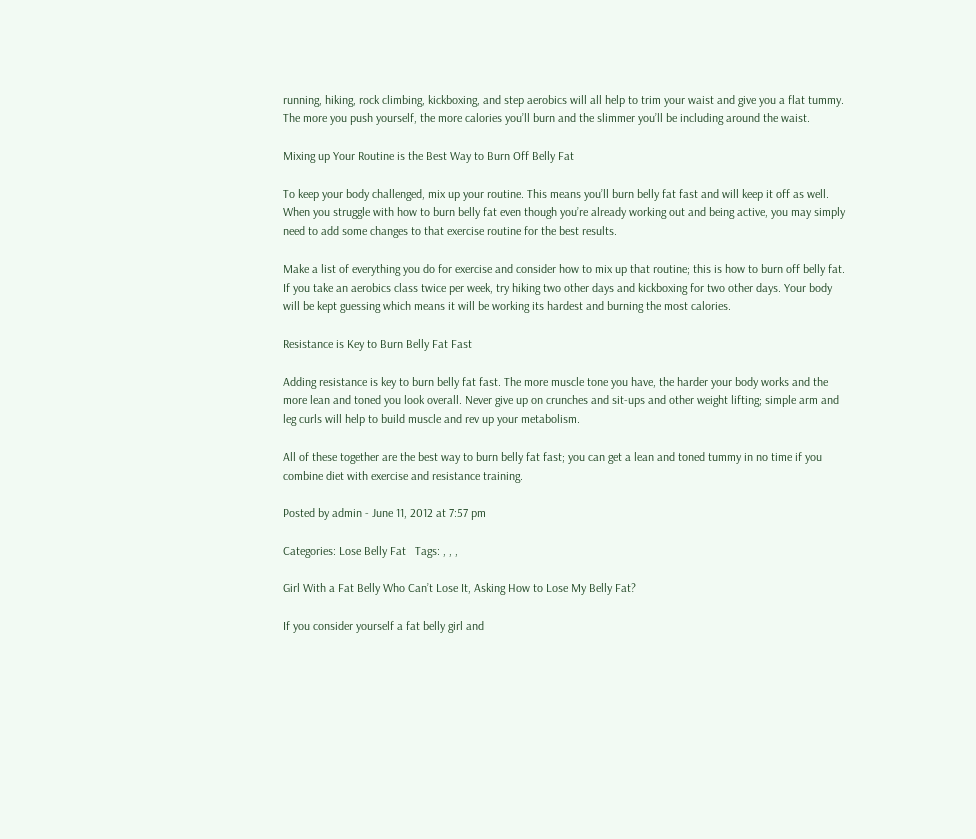running, hiking, rock climbing, kickboxing, and step aerobics will all help to trim your waist and give you a flat tummy. The more you push yourself, the more calories you’ll burn and the slimmer you’ll be including around the waist.

Mixing up Your Routine is the Best Way to Burn Off Belly Fat

To keep your body challenged, mix up your routine. This means you’ll burn belly fat fast and will keep it off as well. When you struggle with how to burn belly fat even though you’re already working out and being active, you may simply need to add some changes to that exercise routine for the best results.

Make a list of everything you do for exercise and consider how to mix up that routine; this is how to burn off belly fat. If you take an aerobics class twice per week, try hiking two other days and kickboxing for two other days. Your body will be kept guessing which means it will be working its hardest and burning the most calories.

Resistance is Key to Burn Belly Fat Fast

Adding resistance is key to burn belly fat fast. The more muscle tone you have, the harder your body works and the more lean and toned you look overall. Never give up on crunches and sit-ups and other weight lifting; simple arm and leg curls will help to build muscle and rev up your metabolism.

All of these together are the best way to burn belly fat fast; you can get a lean and toned tummy in no time if you combine diet with exercise and resistance training.

Posted by admin - June 11, 2012 at 7:57 pm

Categories: Lose Belly Fat   Tags: , , ,

Girl With a Fat Belly Who Can’t Lose It, Asking How to Lose My Belly Fat?

If you consider yourself a fat belly girl and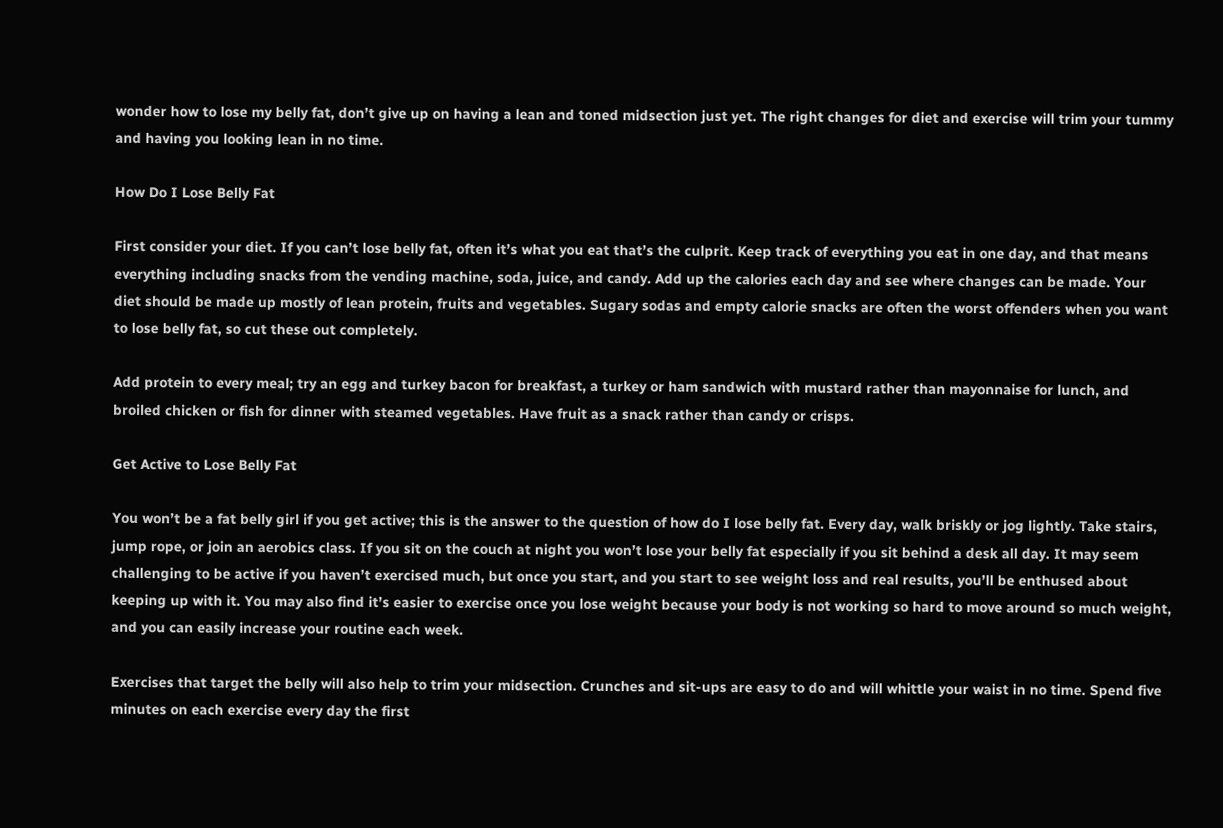wonder how to lose my belly fat, don’t give up on having a lean and toned midsection just yet. The right changes for diet and exercise will trim your tummy and having you looking lean in no time.

How Do I Lose Belly Fat

First consider your diet. If you can’t lose belly fat, often it’s what you eat that’s the culprit. Keep track of everything you eat in one day, and that means everything including snacks from the vending machine, soda, juice, and candy. Add up the calories each day and see where changes can be made. Your diet should be made up mostly of lean protein, fruits and vegetables. Sugary sodas and empty calorie snacks are often the worst offenders when you want to lose belly fat, so cut these out completely.

Add protein to every meal; try an egg and turkey bacon for breakfast, a turkey or ham sandwich with mustard rather than mayonnaise for lunch, and broiled chicken or fish for dinner with steamed vegetables. Have fruit as a snack rather than candy or crisps.

Get Active to Lose Belly Fat

You won’t be a fat belly girl if you get active; this is the answer to the question of how do I lose belly fat. Every day, walk briskly or jog lightly. Take stairs, jump rope, or join an aerobics class. If you sit on the couch at night you won’t lose your belly fat especially if you sit behind a desk all day. It may seem challenging to be active if you haven’t exercised much, but once you start, and you start to see weight loss and real results, you’ll be enthused about keeping up with it. You may also find it’s easier to exercise once you lose weight because your body is not working so hard to move around so much weight, and you can easily increase your routine each week.

Exercises that target the belly will also help to trim your midsection. Crunches and sit-ups are easy to do and will whittle your waist in no time. Spend five minutes on each exercise every day the first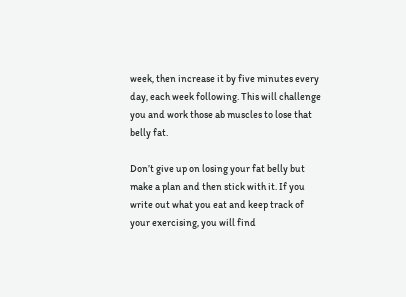week, then increase it by five minutes every day, each week following. This will challenge you and work those ab muscles to lose that belly fat.

Don’t give up on losing your fat belly but make a plan and then stick with it. If you write out what you eat and keep track of your exercising, you will find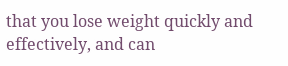that you lose weight quickly and effectively, and can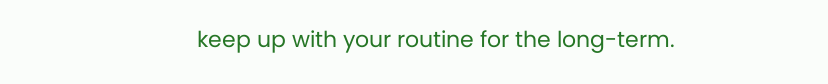keep up with your routine for the long-term.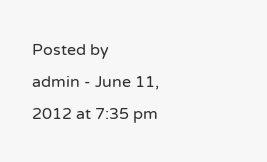Posted by admin - June 11, 2012 at 7:35 pm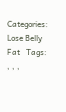Categories: Lose Belly Fat   Tags: , , ,